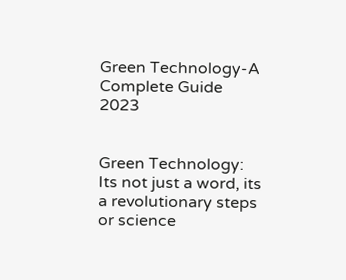Green Technology-A Complete Guide 2023


Green Technology: Its not just a word, its a revolutionary steps or science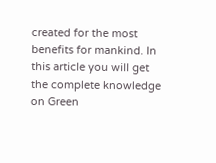created for the most benefits for mankind. In this article you will get the complete knowledge on Green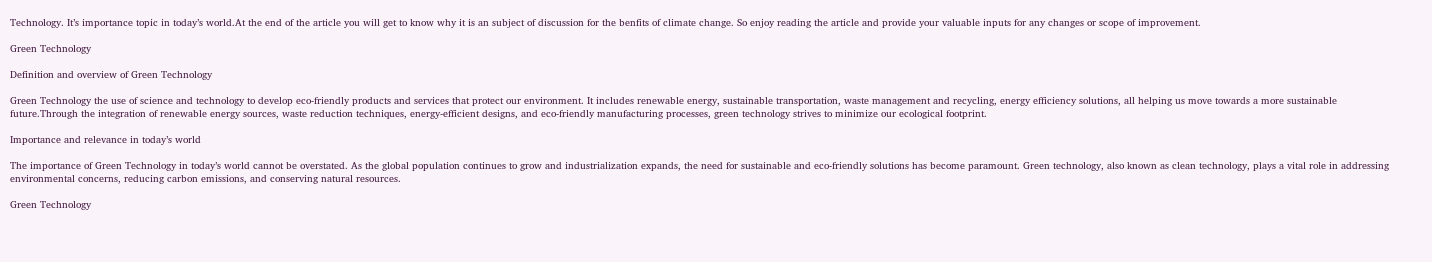Technology. It’s importance topic in today’s world.At the end of the article you will get to know why it is an subject of discussion for the benfits of climate change. So enjoy reading the article and provide your valuable inputs for any changes or scope of improvement.

Green Technology

Definition and overview of Green Technology

Green Technology the use of science and technology to develop eco-friendly products and services that protect our environment. It includes renewable energy, sustainable transportation, waste management and recycling, energy efficiency solutions, all helping us move towards a more sustainable future.Through the integration of renewable energy sources, waste reduction techniques, energy-efficient designs, and eco-friendly manufacturing processes, green technology strives to minimize our ecological footprint.

Importance and relevance in today’s world

The importance of Green Technology in today’s world cannot be overstated. As the global population continues to grow and industrialization expands, the need for sustainable and eco-friendly solutions has become paramount. Green technology, also known as clean technology, plays a vital role in addressing environmental concerns, reducing carbon emissions, and conserving natural resources.

Green Technology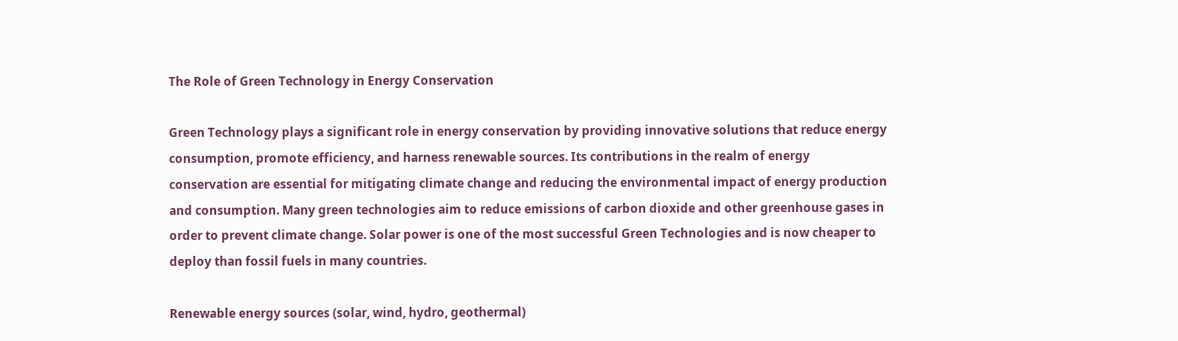The Role of Green Technology in Energy Conservation

Green Technology plays a significant role in energy conservation by providing innovative solutions that reduce energy consumption, promote efficiency, and harness renewable sources. Its contributions in the realm of energy conservation are essential for mitigating climate change and reducing the environmental impact of energy production and consumption. Many green technologies aim to reduce emissions of carbon dioxide and other greenhouse gases in order to prevent climate change. Solar power is one of the most successful Green Technologies and is now cheaper to deploy than fossil fuels in many countries.

Renewable energy sources (solar, wind, hydro, geothermal)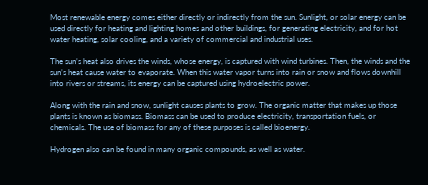Most renewable energy comes either directly or indirectly from the sun. Sunlight, or solar energy can be used directly for heating and lighting homes and other buildings, for generating electricity, and for hot water heating, solar cooling, and a variety of commercial and industrial uses.

The sun’s heat also drives the winds, whose energy, is captured with wind turbines. Then, the winds and the sun’s heat cause water to evaporate. When this water vapor turns into rain or snow and flows downhill into rivers or streams, its energy can be captured using hydroelectric power.

Along with the rain and snow, sunlight causes plants to grow. The organic matter that makes up those plants is known as biomass. Biomass can be used to produce electricity, transportation fuels, or chemicals. The use of biomass for any of these purposes is called bioenergy.

Hydrogen also can be found in many organic compounds, as well as water.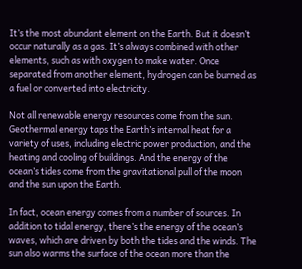It’s the most abundant element on the Earth. But it doesn’t occur naturally as a gas. It’s always combined with other elements, such as with oxygen to make water. Once separated from another element, hydrogen can be burned as a fuel or converted into electricity.

Not all renewable energy resources come from the sun. Geothermal energy taps the Earth’s internal heat for a variety of uses, including electric power production, and the heating and cooling of buildings. And the energy of the ocean’s tides come from the gravitational pull of the moon and the sun upon the Earth.

In fact, ocean energy comes from a number of sources. In addition to tidal energy, there’s the energy of the ocean’s waves, which are driven by both the tides and the winds. The sun also warms the surface of the ocean more than the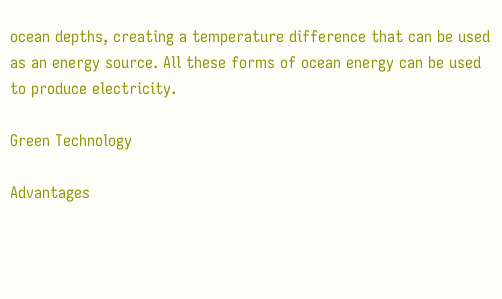ocean depths, creating a temperature difference that can be used as an energy source. All these forms of ocean energy can be used to produce electricity.

Green Technology

Advantages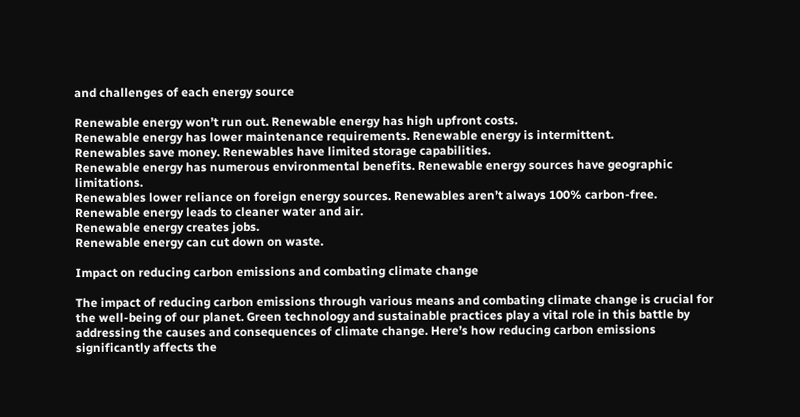and challenges of each energy source

Renewable energy won’t run out. Renewable energy has high upfront costs.
Renewable energy has lower maintenance requirements. Renewable energy is intermittent.
Renewables save money. Renewables have limited storage capabilities.
Renewable energy has numerous environmental benefits. Renewable energy sources have geographic limitations.
Renewables lower reliance on foreign energy sources. Renewables aren’t always 100% carbon-free.
Renewable energy leads to cleaner water and air.
Renewable energy creates jobs.
Renewable energy can cut down on waste.

Impact on reducing carbon emissions and combating climate change

The impact of reducing carbon emissions through various means and combating climate change is crucial for the well-being of our planet. Green technology and sustainable practices play a vital role in this battle by addressing the causes and consequences of climate change. Here’s how reducing carbon emissions significantly affects the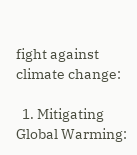fight against climate change:

  1. Mitigating Global Warming: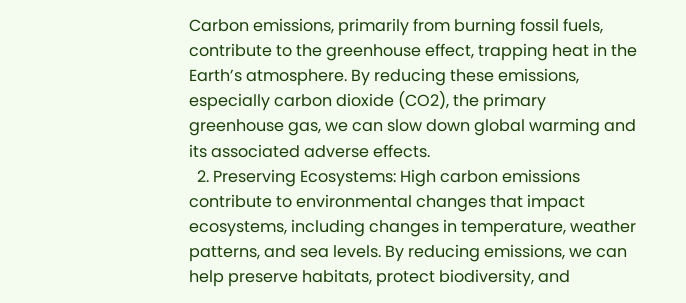Carbon emissions, primarily from burning fossil fuels, contribute to the greenhouse effect, trapping heat in the Earth’s atmosphere. By reducing these emissions, especially carbon dioxide (CO2), the primary greenhouse gas, we can slow down global warming and its associated adverse effects.
  2. Preserving Ecosystems: High carbon emissions contribute to environmental changes that impact ecosystems, including changes in temperature, weather patterns, and sea levels. By reducing emissions, we can help preserve habitats, protect biodiversity, and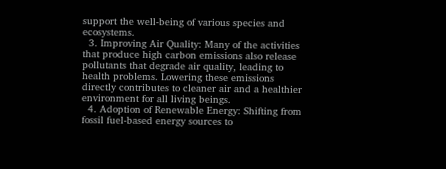support the well-being of various species and ecosystems.
  3. Improving Air Quality: Many of the activities that produce high carbon emissions also release pollutants that degrade air quality, leading to health problems. Lowering these emissions directly contributes to cleaner air and a healthier environment for all living beings.
  4. Adoption of Renewable Energy: Shifting from fossil fuel-based energy sources to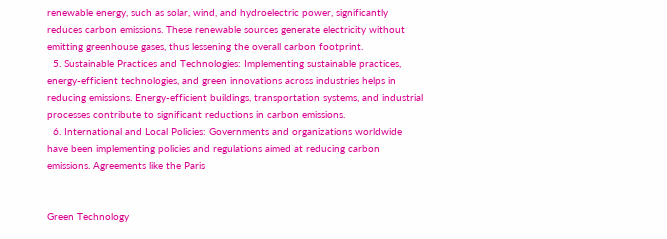renewable energy, such as solar, wind, and hydroelectric power, significantly reduces carbon emissions. These renewable sources generate electricity without emitting greenhouse gases, thus lessening the overall carbon footprint.
  5. Sustainable Practices and Technologies: Implementing sustainable practices, energy-efficient technologies, and green innovations across industries helps in reducing emissions. Energy-efficient buildings, transportation systems, and industrial processes contribute to significant reductions in carbon emissions.
  6. International and Local Policies: Governments and organizations worldwide have been implementing policies and regulations aimed at reducing carbon emissions. Agreements like the Paris


Green Technology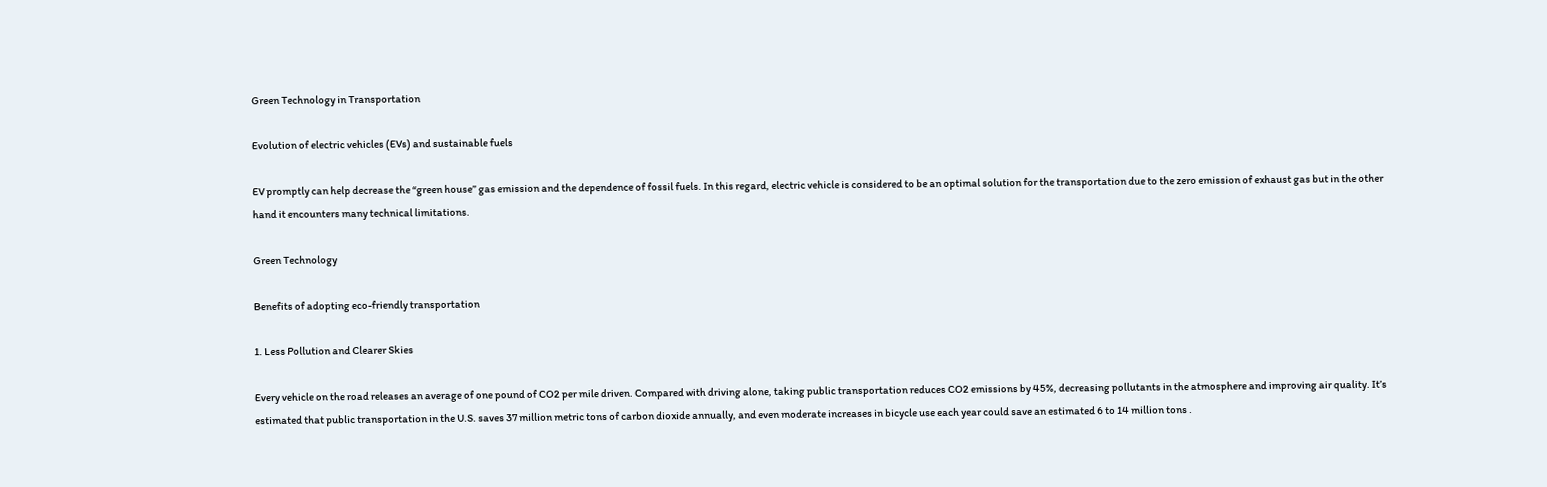Green Technology in Transportation

Evolution of electric vehicles (EVs) and sustainable fuels

EV promptly can help decrease the “green house” gas emission and the dependence of fossil fuels. In this regard, electric vehicle is considered to be an optimal solution for the transportation due to the zero emission of exhaust gas but in the other hand it encounters many technical limitations.

Green Technology

Benefits of adopting eco-friendly transportation

1. Less Pollution and Clearer Skies

Every vehicle on the road releases an average of one pound of CO2 per mile driven. Compared with driving alone, taking public transportation reduces CO2 emissions by 45%, decreasing pollutants in the atmosphere and improving air quality. It’s estimated that public transportation in the U.S. saves 37 million metric tons of carbon dioxide annually, and even moderate increases in bicycle use each year could save an estimated 6 to 14 million tons .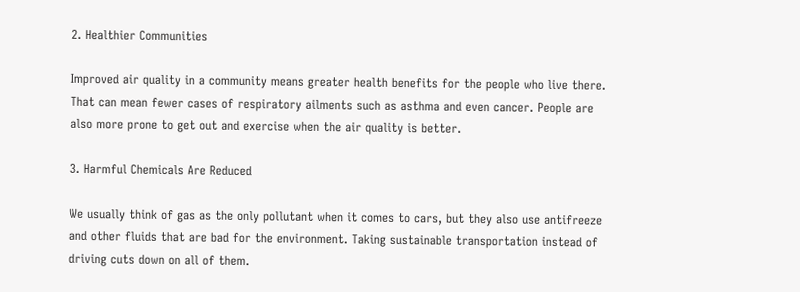2. Healthier Communities

Improved air quality in a community means greater health benefits for the people who live there. That can mean fewer cases of respiratory ailments such as asthma and even cancer. People are also more prone to get out and exercise when the air quality is better.

3. Harmful Chemicals Are Reduced

We usually think of gas as the only pollutant when it comes to cars, but they also use antifreeze and other fluids that are bad for the environment. Taking sustainable transportation instead of driving cuts down on all of them.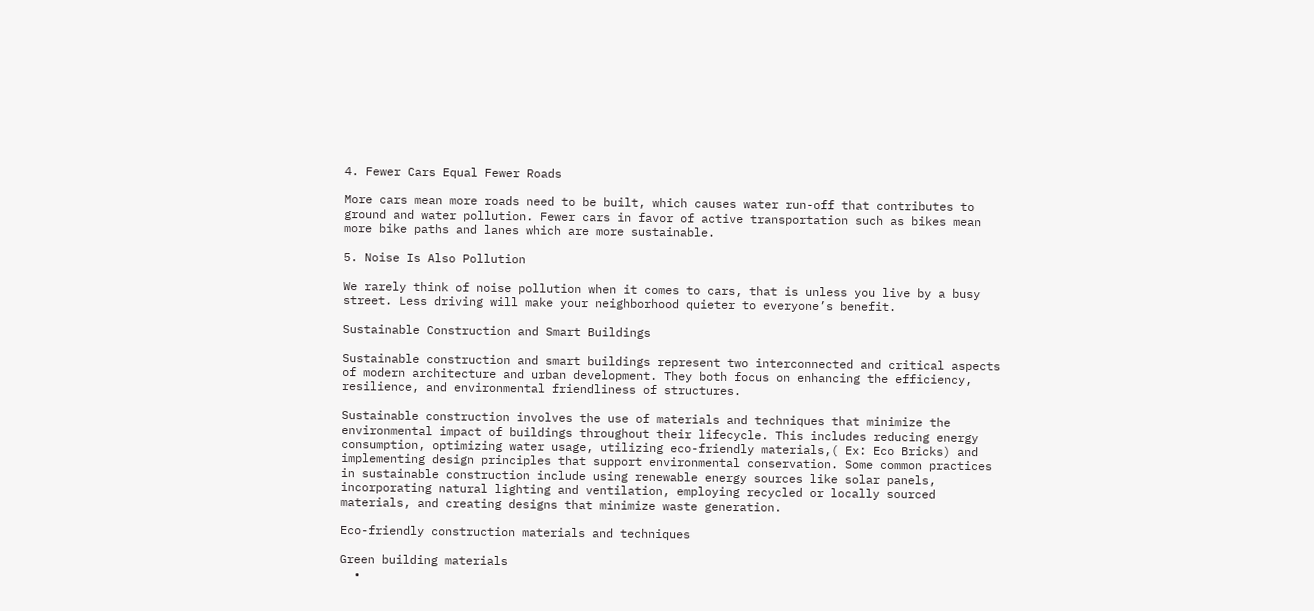4. Fewer Cars Equal Fewer Roads

More cars mean more roads need to be built, which causes water run-off that contributes to ground and water pollution. Fewer cars in favor of active transportation such as bikes mean more bike paths and lanes which are more sustainable.

5. Noise Is Also Pollution

We rarely think of noise pollution when it comes to cars, that is unless you live by a busy street. Less driving will make your neighborhood quieter to everyone’s benefit.

Sustainable Construction and Smart Buildings

Sustainable construction and smart buildings represent two interconnected and critical aspects of modern architecture and urban development. They both focus on enhancing the efficiency, resilience, and environmental friendliness of structures.

Sustainable construction involves the use of materials and techniques that minimize the environmental impact of buildings throughout their lifecycle. This includes reducing energy consumption, optimizing water usage, utilizing eco-friendly materials,( Ex: Eco Bricks) and implementing design principles that support environmental conservation. Some common practices in sustainable construction include using renewable energy sources like solar panels, incorporating natural lighting and ventilation, employing recycled or locally sourced materials, and creating designs that minimize waste generation.

Eco-friendly construction materials and techniques

Green building materials
  •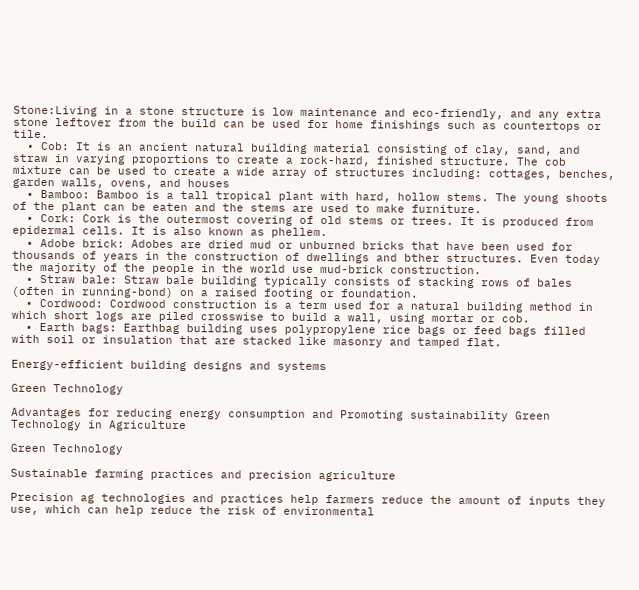Stone:Living in a stone structure is low maintenance and eco-friendly, and any extra stone leftover from the build can be used for home finishings such as countertops or tile.
  • Cob: It is an ancient natural building material consisting of clay, sand, and straw in varying proportions to create a rock-hard, finished structure. The cob mixture can be used to create a wide array of structures including: cottages, benches, garden walls, ovens, and houses
  • Bamboo: Bamboo is a tall tropical plant with hard, hollow stems. The young shoots of the plant can be eaten and the stems are used to make furniture.
  • Cork: Cork is the outermost covering of old stems or trees. It is produced from epidermal cells. It is also known as phellem.
  • Adobe brick: Adobes are dried mud or unburned bricks that have been used for thousands of years in the construction of dwellings and bther structures. Even today the majority of the people in the world use mud-brick construction.
  • Straw bale: Straw bale building typically consists of stacking rows of bales (often in running-bond) on a raised footing or foundation.
  • Cordwood: Cordwood construction is a term used for a natural building method in which short logs are piled crosswise to build a wall, using mortar or cob.
  • Earth bags: Earthbag building uses polypropylene rice bags or feed bags filled with soil or insulation that are stacked like masonry and tamped flat.

Energy-efficient building designs and systems

Green Technology

Advantages for reducing energy consumption and Promoting sustainability Green Technology in Agriculture

Green Technology

Sustainable farming practices and precision agriculture

Precision ag technologies and practices help farmers reduce the amount of inputs they use, which can help reduce the risk of environmental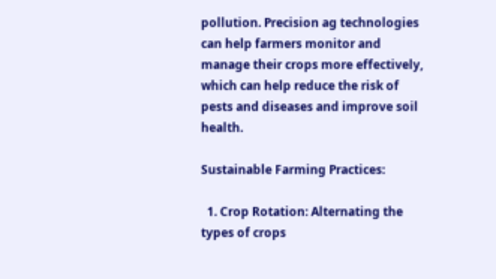pollution. Precision ag technologies can help farmers monitor and manage their crops more effectively, which can help reduce the risk of pests and diseases and improve soil health.

Sustainable Farming Practices:

  1. Crop Rotation: Alternating the types of crops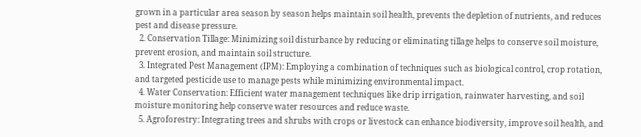grown in a particular area season by season helps maintain soil health, prevents the depletion of nutrients, and reduces pest and disease pressure.
  2. Conservation Tillage: Minimizing soil disturbance by reducing or eliminating tillage helps to conserve soil moisture, prevent erosion, and maintain soil structure.
  3. Integrated Pest Management (IPM): Employing a combination of techniques such as biological control, crop rotation, and targeted pesticide use to manage pests while minimizing environmental impact.
  4. Water Conservation: Efficient water management techniques like drip irrigation, rainwater harvesting, and soil moisture monitoring help conserve water resources and reduce waste.
  5. Agroforestry: Integrating trees and shrubs with crops or livestock can enhance biodiversity, improve soil health, and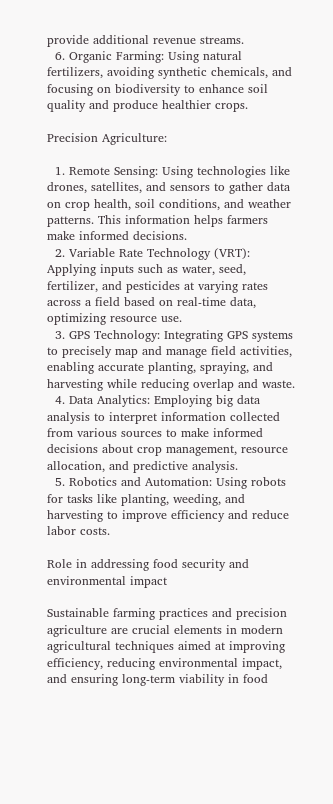provide additional revenue streams.
  6. Organic Farming: Using natural fertilizers, avoiding synthetic chemicals, and focusing on biodiversity to enhance soil quality and produce healthier crops.

Precision Agriculture:

  1. Remote Sensing: Using technologies like drones, satellites, and sensors to gather data on crop health, soil conditions, and weather patterns. This information helps farmers make informed decisions.
  2. Variable Rate Technology (VRT): Applying inputs such as water, seed, fertilizer, and pesticides at varying rates across a field based on real-time data, optimizing resource use.
  3. GPS Technology: Integrating GPS systems to precisely map and manage field activities, enabling accurate planting, spraying, and harvesting while reducing overlap and waste.
  4. Data Analytics: Employing big data analysis to interpret information collected from various sources to make informed decisions about crop management, resource allocation, and predictive analysis.
  5. Robotics and Automation: Using robots for tasks like planting, weeding, and harvesting to improve efficiency and reduce labor costs.

Role in addressing food security and environmental impact

Sustainable farming practices and precision agriculture are crucial elements in modern agricultural techniques aimed at improving efficiency, reducing environmental impact, and ensuring long-term viability in food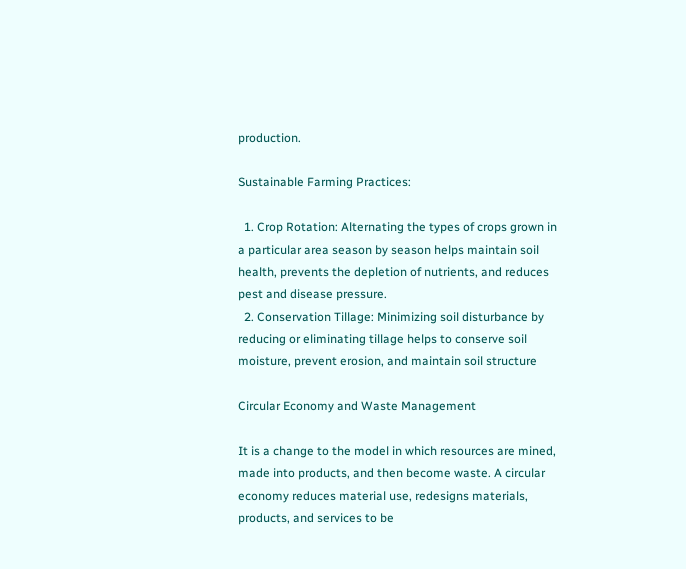production.

Sustainable Farming Practices:

  1. Crop Rotation: Alternating the types of crops grown in a particular area season by season helps maintain soil health, prevents the depletion of nutrients, and reduces pest and disease pressure.
  2. Conservation Tillage: Minimizing soil disturbance by reducing or eliminating tillage helps to conserve soil moisture, prevent erosion, and maintain soil structure

Circular Economy and Waste Management

It is a change to the model in which resources are mined, made into products, and then become waste. A circular economy reduces material use, redesigns materials, products, and services to be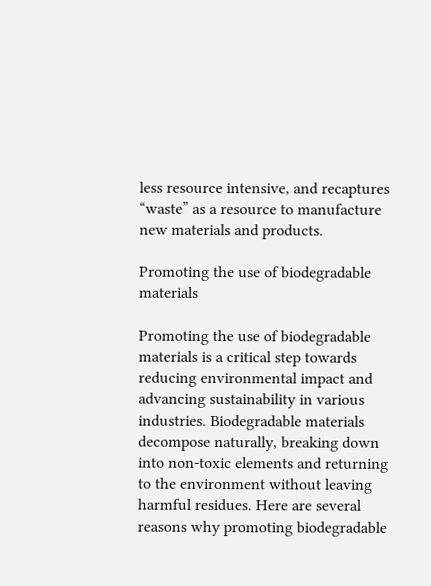less resource intensive, and recaptures “waste” as a resource to manufacture new materials and products.

Promoting the use of biodegradable materials

Promoting the use of biodegradable materials is a critical step towards reducing environmental impact and advancing sustainability in various industries. Biodegradable materials decompose naturally, breaking down into non-toxic elements and returning to the environment without leaving harmful residues. Here are several reasons why promoting biodegradable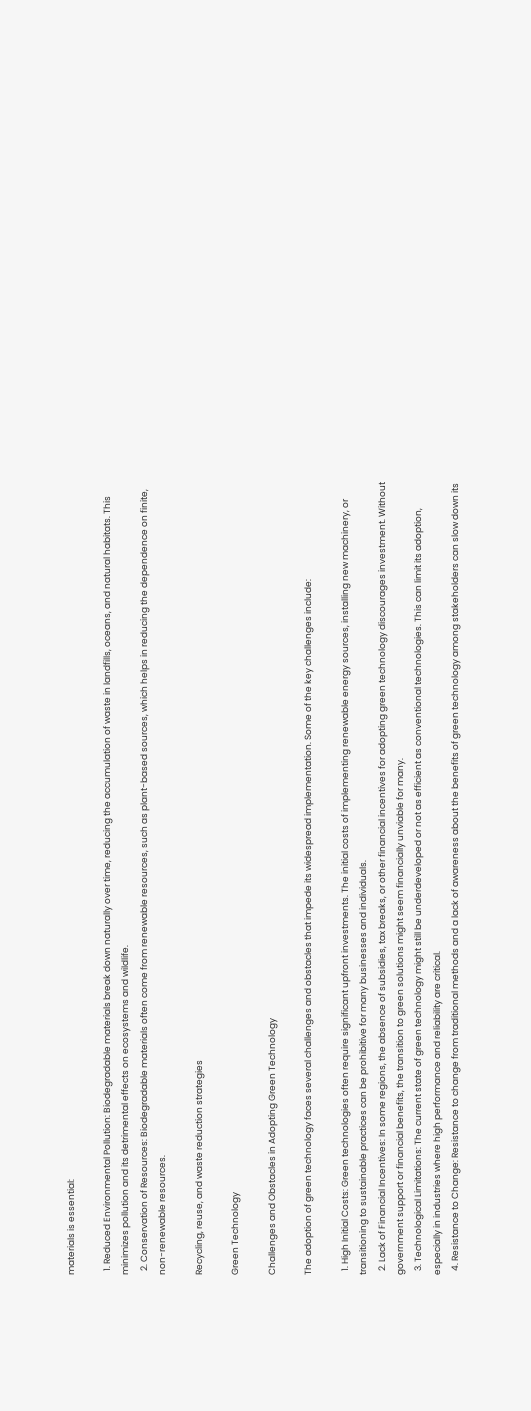materials is essential:

  1. Reduced Environmental Pollution: Biodegradable materials break down naturally over time, reducing the accumulation of waste in landfills, oceans, and natural habitats. This minimizes pollution and its detrimental effects on ecosystems and wildlife.
  2. Conservation of Resources: Biodegradable materials often come from renewable resources, such as plant-based sources, which helps in reducing the dependence on finite, non-renewable resources.

Recycling, reuse, and waste reduction strategies

Green Technology

Challenges and Obstacles in Adopting Green Technology

The adoption of green technology faces several challenges and obstacles that impede its widespread implementation. Some of the key challenges include:

  1. High Initial Costs: Green technologies often require significant upfront investments. The initial costs of implementing renewable energy sources, installing new machinery, or transitioning to sustainable practices can be prohibitive for many businesses and individuals.
  2. Lack of Financial Incentives: In some regions, the absence of subsidies, tax breaks, or other financial incentives for adopting green technology discourages investment. Without government support or financial benefits, the transition to green solutions might seem financially unviable for many.
  3. Technological Limitations: The current state of green technology might still be underdeveloped or not as efficient as conventional technologies. This can limit its adoption, especially in industries where high performance and reliability are critical.
  4. Resistance to Change: Resistance to change from traditional methods and a lack of awareness about the benefits of green technology among stakeholders can slow down its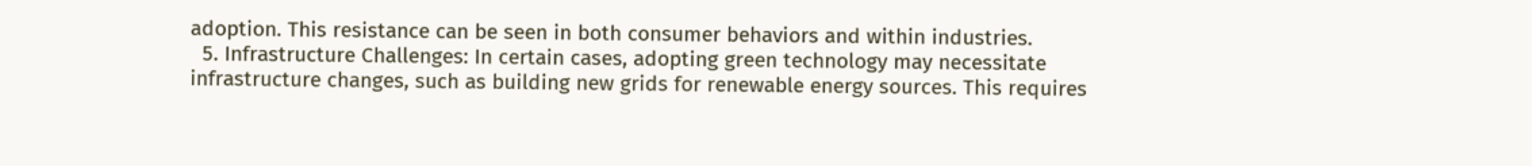adoption. This resistance can be seen in both consumer behaviors and within industries.
  5. Infrastructure Challenges: In certain cases, adopting green technology may necessitate infrastructure changes, such as building new grids for renewable energy sources. This requires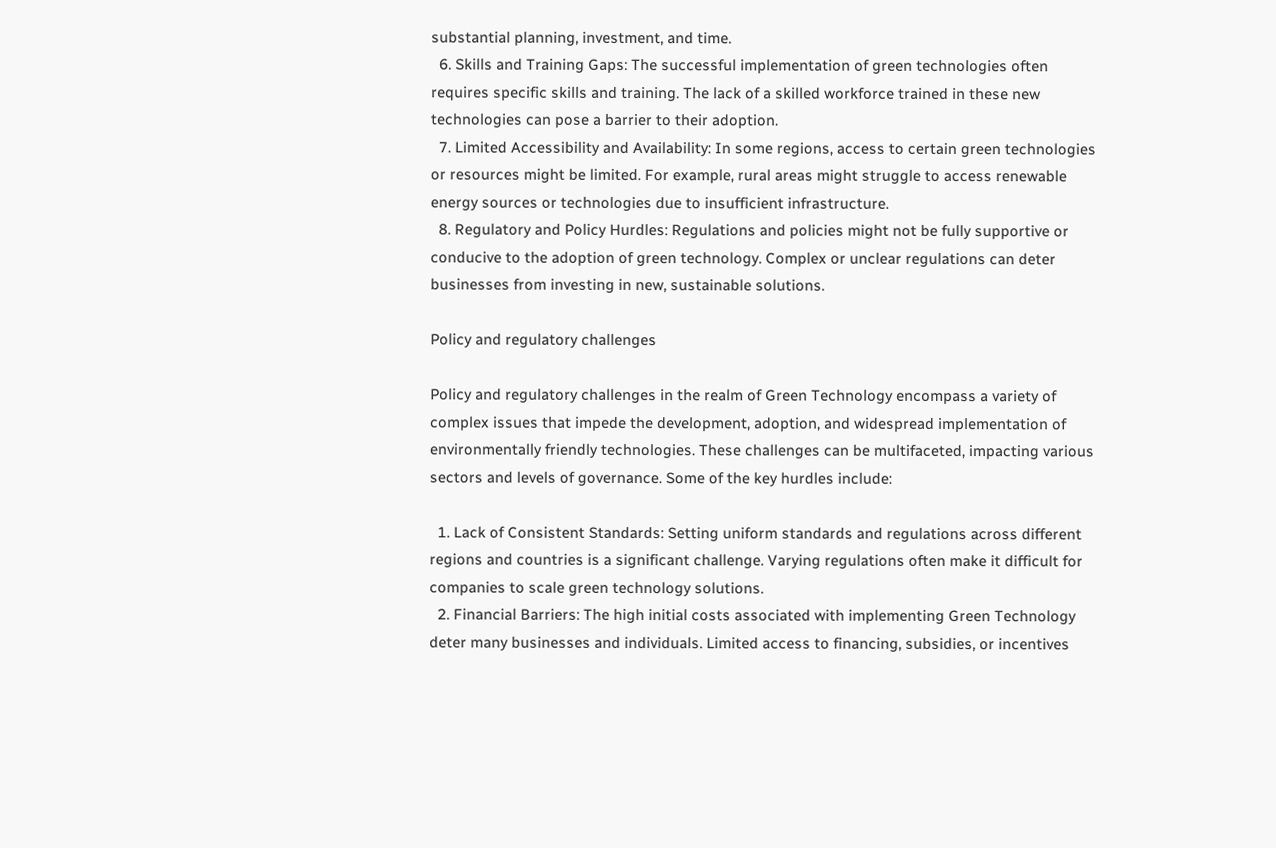substantial planning, investment, and time.
  6. Skills and Training Gaps: The successful implementation of green technologies often requires specific skills and training. The lack of a skilled workforce trained in these new technologies can pose a barrier to their adoption.
  7. Limited Accessibility and Availability: In some regions, access to certain green technologies or resources might be limited. For example, rural areas might struggle to access renewable energy sources or technologies due to insufficient infrastructure.
  8. Regulatory and Policy Hurdles: Regulations and policies might not be fully supportive or conducive to the adoption of green technology. Complex or unclear regulations can deter businesses from investing in new, sustainable solutions.

Policy and regulatory challenges

Policy and regulatory challenges in the realm of Green Technology encompass a variety of complex issues that impede the development, adoption, and widespread implementation of environmentally friendly technologies. These challenges can be multifaceted, impacting various sectors and levels of governance. Some of the key hurdles include:

  1. Lack of Consistent Standards: Setting uniform standards and regulations across different regions and countries is a significant challenge. Varying regulations often make it difficult for companies to scale green technology solutions.
  2. Financial Barriers: The high initial costs associated with implementing Green Technology deter many businesses and individuals. Limited access to financing, subsidies, or incentives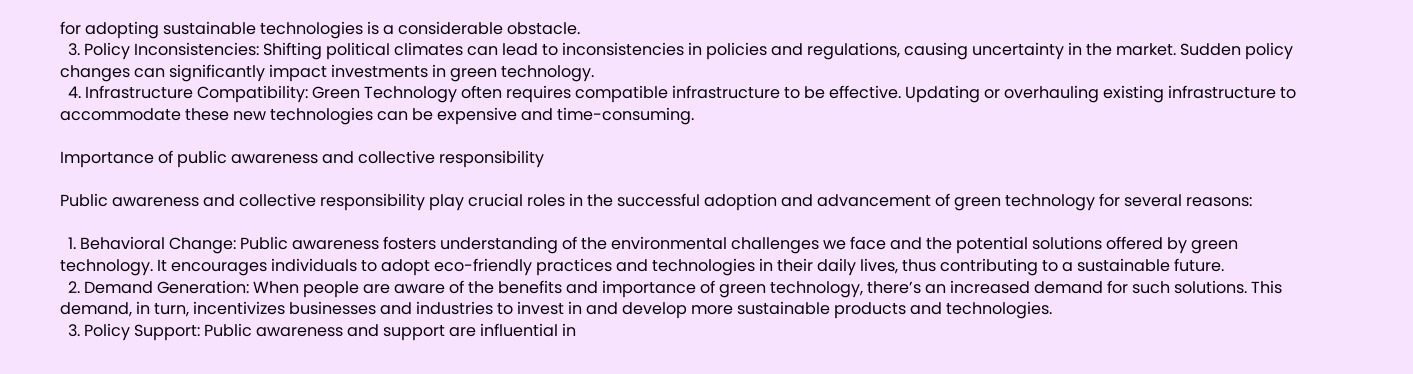for adopting sustainable technologies is a considerable obstacle.
  3. Policy Inconsistencies: Shifting political climates can lead to inconsistencies in policies and regulations, causing uncertainty in the market. Sudden policy changes can significantly impact investments in green technology.
  4. Infrastructure Compatibility: Green Technology often requires compatible infrastructure to be effective. Updating or overhauling existing infrastructure to accommodate these new technologies can be expensive and time-consuming.

Importance of public awareness and collective responsibility

Public awareness and collective responsibility play crucial roles in the successful adoption and advancement of green technology for several reasons:

  1. Behavioral Change: Public awareness fosters understanding of the environmental challenges we face and the potential solutions offered by green technology. It encourages individuals to adopt eco-friendly practices and technologies in their daily lives, thus contributing to a sustainable future.
  2. Demand Generation: When people are aware of the benefits and importance of green technology, there’s an increased demand for such solutions. This demand, in turn, incentivizes businesses and industries to invest in and develop more sustainable products and technologies.
  3. Policy Support: Public awareness and support are influential in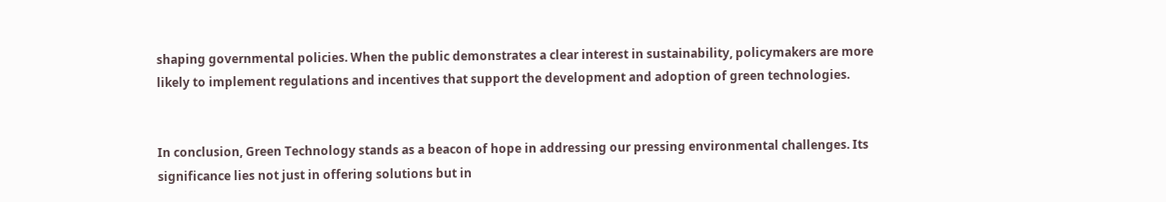shaping governmental policies. When the public demonstrates a clear interest in sustainability, policymakers are more likely to implement regulations and incentives that support the development and adoption of green technologies.


In conclusion, Green Technology stands as a beacon of hope in addressing our pressing environmental challenges. Its significance lies not just in offering solutions but in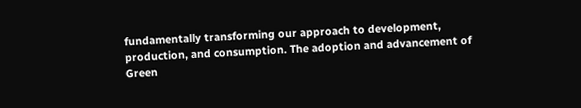fundamentally transforming our approach to development, production, and consumption. The adoption and advancement of Green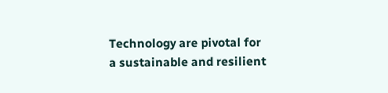Technology are pivotal for a sustainable and resilient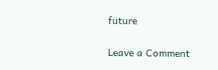future

Leave a Comment